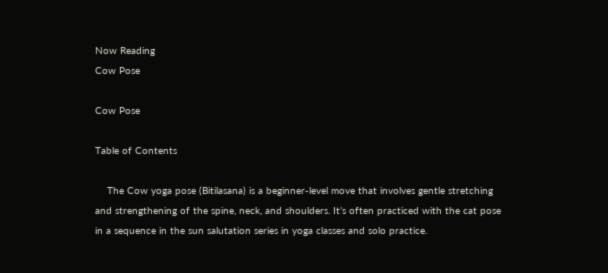Now Reading
Cow Pose

Cow Pose

Table of Contents

    The Cow yoga pose (Bitilasana) is a beginner-level move that involves gentle stretching and strengthening of the spine, neck, and shoulders. It’s often practiced with the cat pose in a sequence in the sun salutation series in yoga classes and solo practice.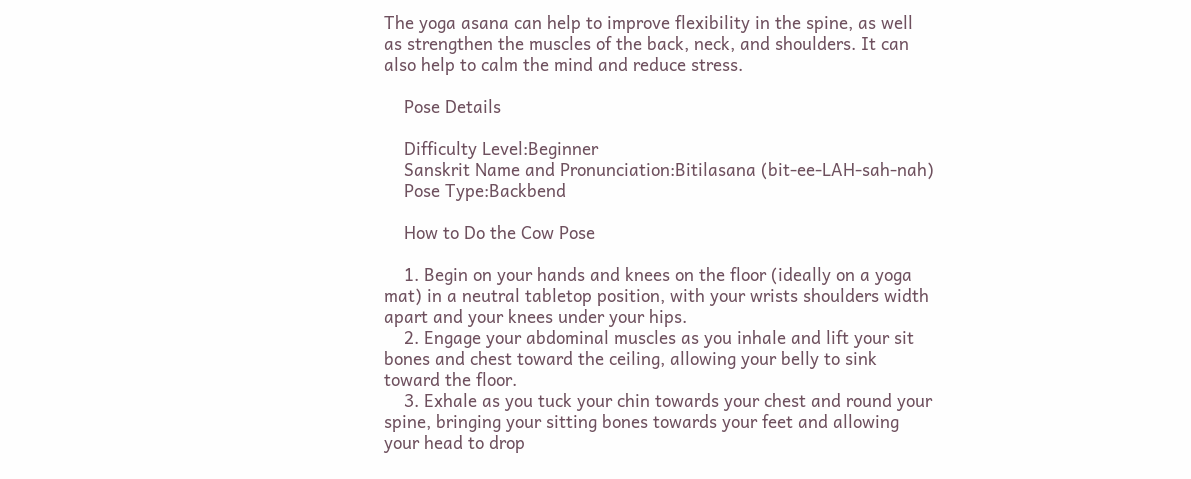The yoga asana can help to improve flexibility in the spine, as well as strengthen the muscles of the back, neck, and shoulders. It can also help to calm the mind and reduce stress.

    Pose Details

    Difficulty Level:Beginner
    Sanskrit Name and Pronunciation:Bitilasana (bit-ee-LAH-sah-nah)
    Pose Type:Backbend

    How to Do the Cow Pose

    1. Begin on your hands and knees on the floor (ideally on a yoga mat) in a neutral tabletop position, with your wrists shoulders width apart and your knees under your hips.
    2. Engage your abdominal muscles as you inhale and lift your sit bones and chest toward the ceiling, allowing your belly to sink toward the floor.
    3. Exhale as you tuck your chin towards your chest and round your spine, bringing your sitting bones towards your feet and allowing your head to drop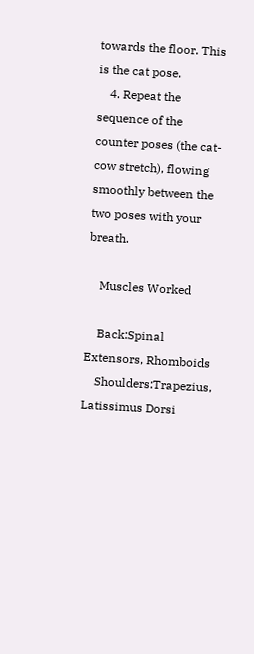towards the floor. This is the cat pose.
    4. Repeat the sequence of the counter poses (the cat-cow stretch), flowing smoothly between the two poses with your breath.

    Muscles Worked

    Back:Spinal Extensors, Rhomboids
    Shoulders:Trapezius, Latissimus Dorsi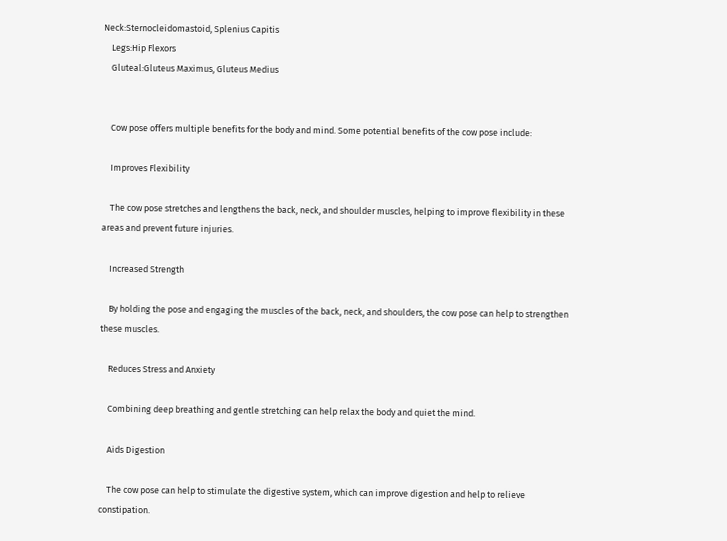Neck:Sternocleidomastoid, Splenius Capitis
    Legs:Hip Flexors
    Gluteal:Gluteus Maximus, Gluteus Medius


    Cow pose offers multiple benefits for the body and mind. Some potential benefits of the cow pose include:

    Improves Flexibility

    The cow pose stretches and lengthens the back, neck, and shoulder muscles, helping to improve flexibility in these areas and prevent future injuries.

    Increased Strength

    By holding the pose and engaging the muscles of the back, neck, and shoulders, the cow pose can help to strengthen these muscles.

    Reduces Stress and Anxiety

    Combining deep breathing and gentle stretching can help relax the body and quiet the mind.

    Aids Digestion

    The cow pose can help to stimulate the digestive system, which can improve digestion and help to relieve constipation.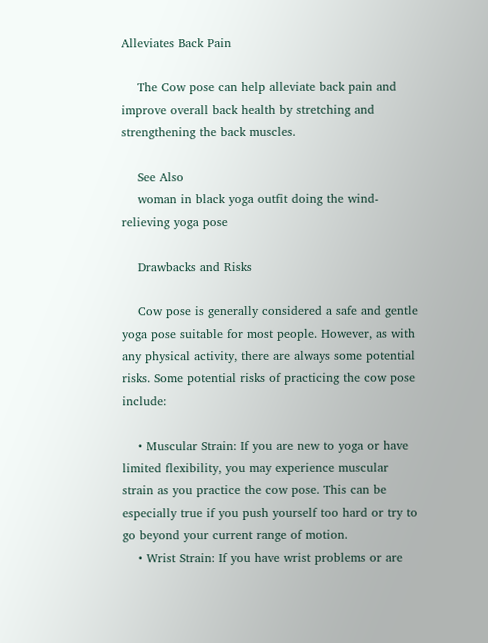Alleviates Back Pain

    The Cow pose can help alleviate back pain and improve overall back health by stretching and strengthening the back muscles.

    See Also
    woman in black yoga outfit doing the wind-relieving yoga pose

    Drawbacks and Risks

    Cow pose is generally considered a safe and gentle yoga pose suitable for most people. However, as with any physical activity, there are always some potential risks. Some potential risks of practicing the cow pose include:

    • Muscular Strain: If you are new to yoga or have limited flexibility, you may experience muscular strain as you practice the cow pose. This can be especially true if you push yourself too hard or try to go beyond your current range of motion.
    • Wrist Strain: If you have wrist problems or are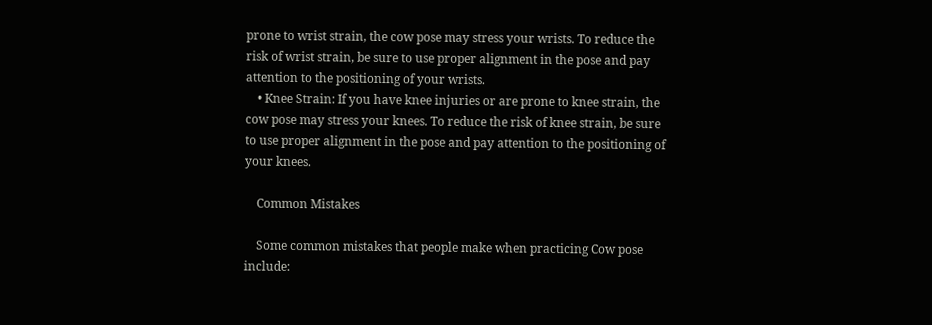prone to wrist strain, the cow pose may stress your wrists. To reduce the risk of wrist strain, be sure to use proper alignment in the pose and pay attention to the positioning of your wrists.
    • Knee Strain: If you have knee injuries or are prone to knee strain, the cow pose may stress your knees. To reduce the risk of knee strain, be sure to use proper alignment in the pose and pay attention to the positioning of your knees.

    Common Mistakes

    Some common mistakes that people make when practicing Cow pose include: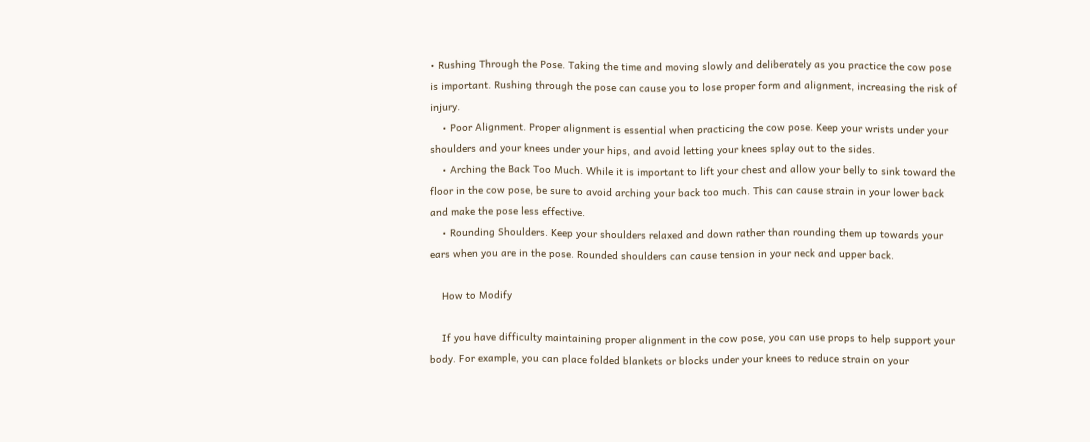• Rushing Through the Pose. Taking the time and moving slowly and deliberately as you practice the cow pose is important. Rushing through the pose can cause you to lose proper form and alignment, increasing the risk of injury.
    • Poor Alignment. Proper alignment is essential when practicing the cow pose. Keep your wrists under your shoulders and your knees under your hips, and avoid letting your knees splay out to the sides.
    • Arching the Back Too Much. While it is important to lift your chest and allow your belly to sink toward the floor in the cow pose, be sure to avoid arching your back too much. This can cause strain in your lower back and make the pose less effective.
    • Rounding Shoulders. Keep your shoulders relaxed and down rather than rounding them up towards your ears when you are in the pose. Rounded shoulders can cause tension in your neck and upper back.

    How to Modify

    If you have difficulty maintaining proper alignment in the cow pose, you can use props to help support your body. For example, you can place folded blankets or blocks under your knees to reduce strain on your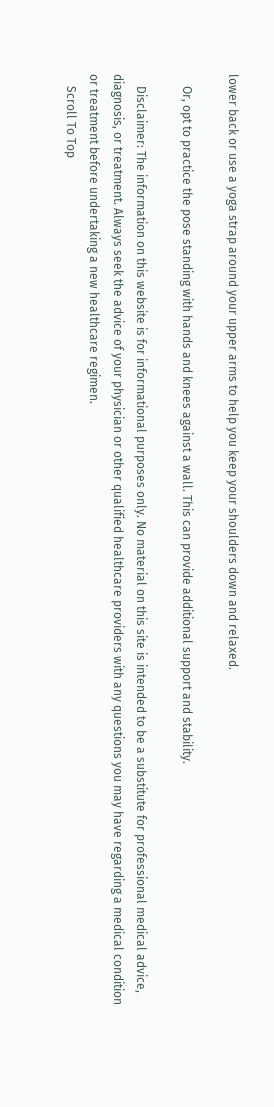lower back or use a yoga strap around your upper arms to help you keep your shoulders down and relaxed.

    Or, opt to practice the pose standing with hands and knees against a wall. This can provide additional support and stability.

    Disclaimer: The information on this website is for informational purposes only. No material on this site is intended to be a substitute for professional medical advice, diagnosis, or treatment. Always seek the advice of your physician or other qualified healthcare providers with any questions you may have regarding a medical condition or treatment before undertaking a new healthcare regimen.
    Scroll To Top